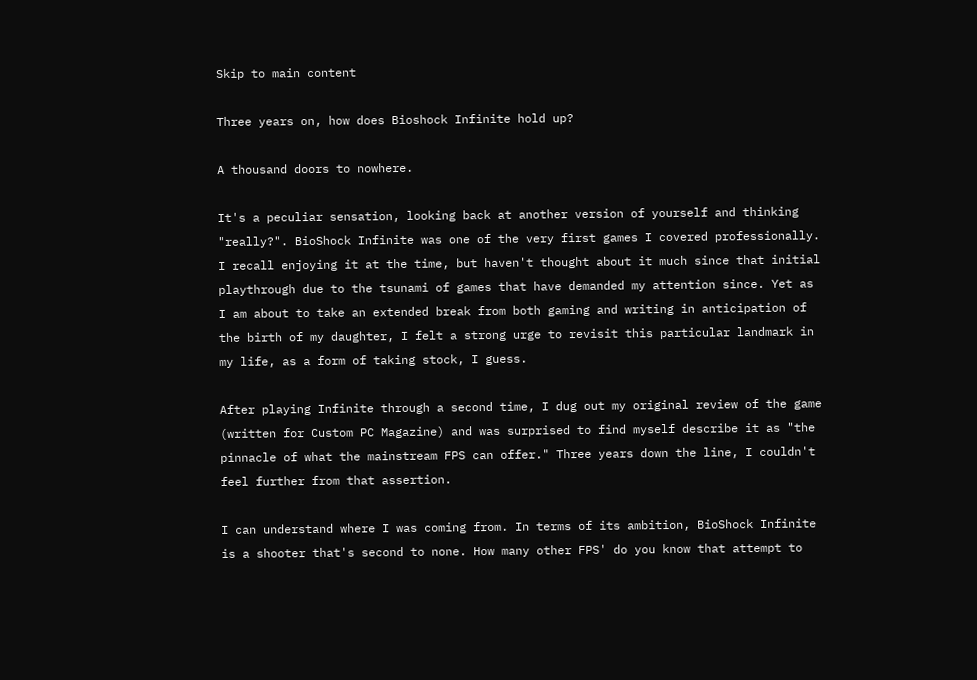Skip to main content

Three years on, how does Bioshock Infinite hold up?

A thousand doors to nowhere.

It's a peculiar sensation, looking back at another version of yourself and thinking "really?". BioShock Infinite was one of the very first games I covered professionally. I recall enjoying it at the time, but haven't thought about it much since that initial playthrough due to the tsunami of games that have demanded my attention since. Yet as I am about to take an extended break from both gaming and writing in anticipation of the birth of my daughter, I felt a strong urge to revisit this particular landmark in my life, as a form of taking stock, I guess.

After playing Infinite through a second time, I dug out my original review of the game (written for Custom PC Magazine) and was surprised to find myself describe it as "the pinnacle of what the mainstream FPS can offer." Three years down the line, I couldn't feel further from that assertion.

I can understand where I was coming from. In terms of its ambition, BioShock Infinite is a shooter that's second to none. How many other FPS' do you know that attempt to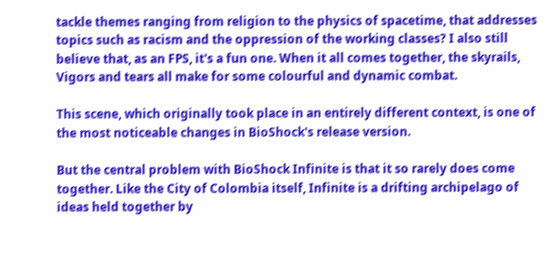tackle themes ranging from religion to the physics of spacetime, that addresses topics such as racism and the oppression of the working classes? I also still believe that, as an FPS, it's a fun one. When it all comes together, the skyrails, Vigors and tears all make for some colourful and dynamic combat.

This scene, which originally took place in an entirely different context, is one of the most noticeable changes in BioShock's release version.

But the central problem with BioShock Infinite is that it so rarely does come together. Like the City of Colombia itself, Infinite is a drifting archipelago of ideas held together by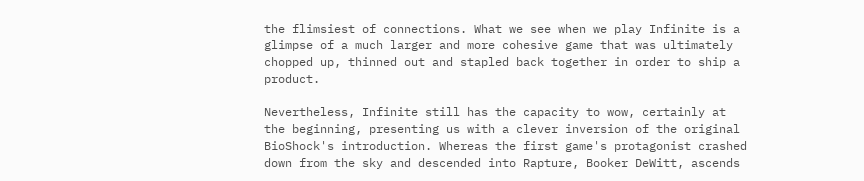the flimsiest of connections. What we see when we play Infinite is a glimpse of a much larger and more cohesive game that was ultimately chopped up, thinned out and stapled back together in order to ship a product.

Nevertheless, Infinite still has the capacity to wow, certainly at the beginning, presenting us with a clever inversion of the original BioShock's introduction. Whereas the first game's protagonist crashed down from the sky and descended into Rapture, Booker DeWitt, ascends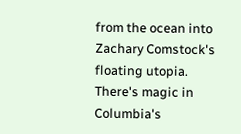from the ocean into Zachary Comstock's floating utopia. There's magic in Columbia's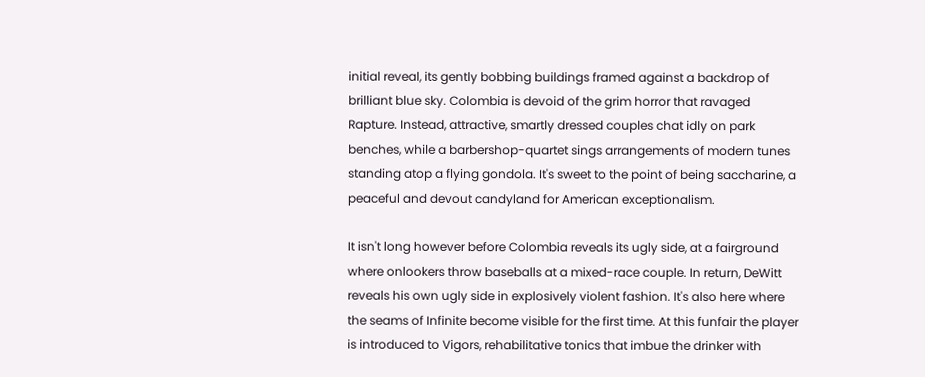initial reveal, its gently bobbing buildings framed against a backdrop of brilliant blue sky. Colombia is devoid of the grim horror that ravaged Rapture. Instead, attractive, smartly dressed couples chat idly on park benches, while a barbershop-quartet sings arrangements of modern tunes standing atop a flying gondola. It's sweet to the point of being saccharine, a peaceful and devout candyland for American exceptionalism.

It isn't long however before Colombia reveals its ugly side, at a fairground where onlookers throw baseballs at a mixed-race couple. In return, DeWitt reveals his own ugly side in explosively violent fashion. It's also here where the seams of Infinite become visible for the first time. At this funfair the player is introduced to Vigors, rehabilitative tonics that imbue the drinker with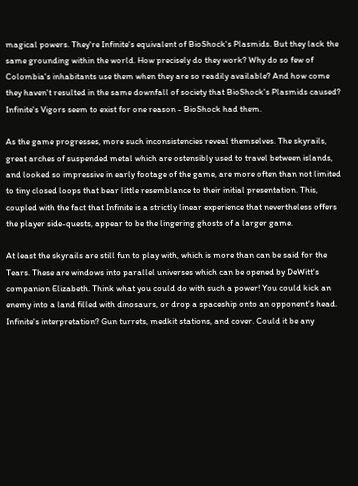magical powers. They're Infinite's equivalent of BioShock's Plasmids. But they lack the same grounding within the world. How precisely do they work? Why do so few of Colombia's inhabitants use them when they are so readily available? And how come they haven't resulted in the same downfall of society that BioShock's Plasmids caused? Infinite's Vigors seem to exist for one reason - BioShock had them.

As the game progresses, more such inconsistencies reveal themselves. The skyrails, great arches of suspended metal which are ostensibly used to travel between islands, and looked so impressive in early footage of the game, are more often than not limited to tiny closed loops that bear little resemblance to their initial presentation. This, coupled with the fact that Infinite is a strictly linear experience that nevertheless offers the player side-quests, appear to be the lingering ghosts of a larger game.

At least the skyrails are still fun to play with, which is more than can be said for the Tears. These are windows into parallel universes which can be opened by DeWitt's companion Elizabeth. Think what you could do with such a power! You could kick an enemy into a land filled with dinosaurs, or drop a spaceship onto an opponent's head. Infinite's interpretation? Gun turrets, medkit stations, and cover. Could it be any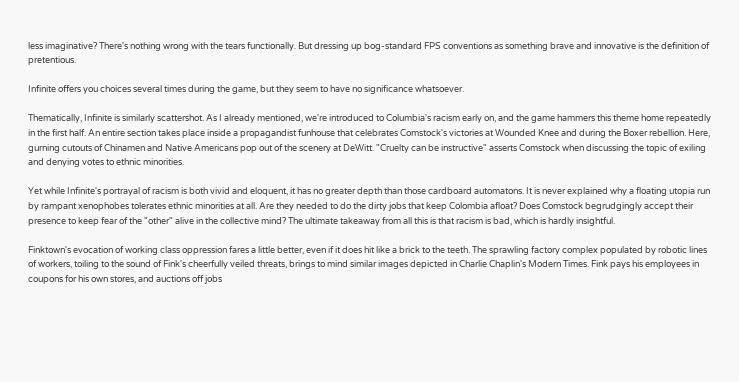less imaginative? There's nothing wrong with the tears functionally. But dressing up bog-standard FPS conventions as something brave and innovative is the definition of pretentious.

Infinite offers you choices several times during the game, but they seem to have no significance whatsoever.

Thematically, Infinite is similarly scattershot. As I already mentioned, we're introduced to Columbia's racism early on, and the game hammers this theme home repeatedly in the first half. An entire section takes place inside a propagandist funhouse that celebrates Comstock's victories at Wounded Knee and during the Boxer rebellion. Here, gurning cutouts of Chinamen and Native Americans pop out of the scenery at DeWitt. "Cruelty can be instructive" asserts Comstock when discussing the topic of exiling and denying votes to ethnic minorities.

Yet while Infinite's portrayal of racism is both vivid and eloquent, it has no greater depth than those cardboard automatons. It is never explained why a floating utopia run by rampant xenophobes tolerates ethnic minorities at all. Are they needed to do the dirty jobs that keep Colombia afloat? Does Comstock begrudgingly accept their presence to keep fear of the "other" alive in the collective mind? The ultimate takeaway from all this is that racism is bad, which is hardly insightful.

Finktown's evocation of working class oppression fares a little better, even if it does hit like a brick to the teeth. The sprawling factory complex populated by robotic lines of workers, toiling to the sound of Fink's cheerfully veiled threats, brings to mind similar images depicted in Charlie Chaplin's Modern Times. Fink pays his employees in coupons for his own stores, and auctions off jobs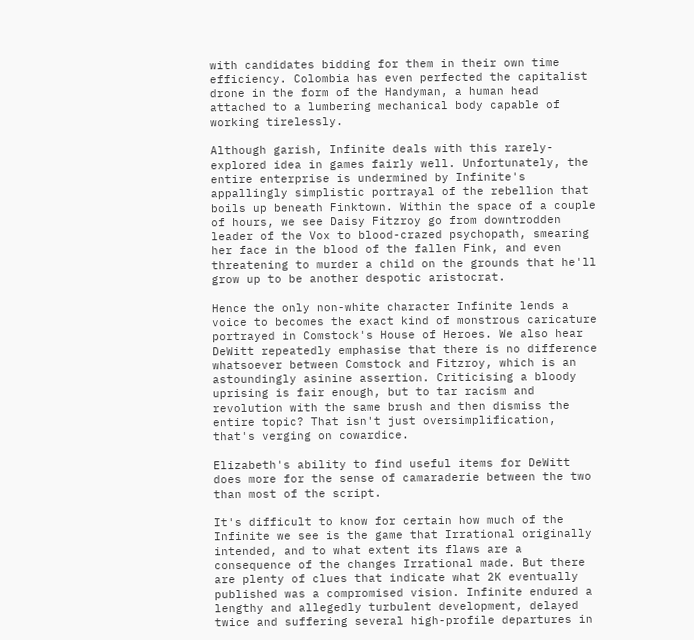with candidates bidding for them in their own time efficiency. Colombia has even perfected the capitalist drone in the form of the Handyman, a human head attached to a lumbering mechanical body capable of working tirelessly.

Although garish, Infinite deals with this rarely-explored idea in games fairly well. Unfortunately, the entire enterprise is undermined by Infinite's appallingly simplistic portrayal of the rebellion that boils up beneath Finktown. Within the space of a couple of hours, we see Daisy Fitzroy go from downtrodden leader of the Vox to blood-crazed psychopath, smearing her face in the blood of the fallen Fink, and even threatening to murder a child on the grounds that he'll grow up to be another despotic aristocrat.

Hence the only non-white character Infinite lends a voice to becomes the exact kind of monstrous caricature portrayed in Comstock's House of Heroes. We also hear DeWitt repeatedly emphasise that there is no difference whatsoever between Comstock and Fitzroy, which is an astoundingly asinine assertion. Criticising a bloody uprising is fair enough, but to tar racism and revolution with the same brush and then dismiss the entire topic? That isn't just oversimplification, that's verging on cowardice.

Elizabeth's ability to find useful items for DeWitt does more for the sense of camaraderie between the two than most of the script.

It's difficult to know for certain how much of the Infinite we see is the game that Irrational originally intended, and to what extent its flaws are a consequence of the changes Irrational made. But there are plenty of clues that indicate what 2K eventually published was a compromised vision. Infinite endured a lengthy and allegedly turbulent development, delayed twice and suffering several high-profile departures in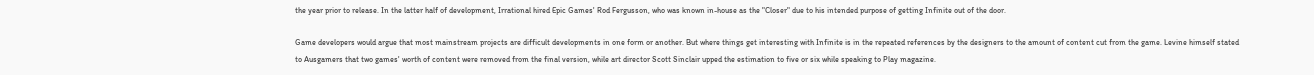the year prior to release. In the latter half of development, Irrational hired Epic Games' Rod Fergusson, who was known in-house as the "Closer" due to his intended purpose of getting Infinite out of the door.

Game developers would argue that most mainstream projects are difficult developments in one form or another. But where things get interesting with Infinite is in the repeated references by the designers to the amount of content cut from the game. Levine himself stated to Ausgamers that two games' worth of content were removed from the final version, while art director Scott Sinclair upped the estimation to five or six while speaking to Play magazine.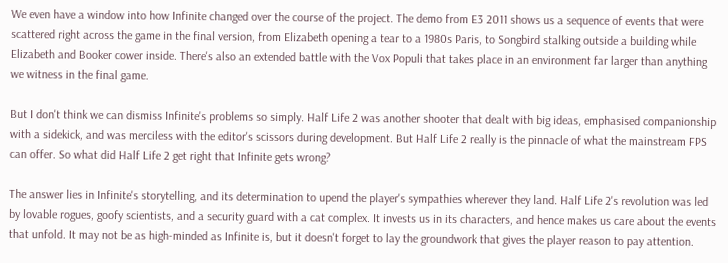We even have a window into how Infinite changed over the course of the project. The demo from E3 2011 shows us a sequence of events that were scattered right across the game in the final version, from Elizabeth opening a tear to a 1980s Paris, to Songbird stalking outside a building while Elizabeth and Booker cower inside. There's also an extended battle with the Vox Populi that takes place in an environment far larger than anything we witness in the final game.

But I don't think we can dismiss Infinite's problems so simply. Half Life 2 was another shooter that dealt with big ideas, emphasised companionship with a sidekick, and was merciless with the editor's scissors during development. But Half Life 2 really is the pinnacle of what the mainstream FPS can offer. So what did Half Life 2 get right that Infinite gets wrong?

The answer lies in Infinite's storytelling, and its determination to upend the player's sympathies wherever they land. Half Life 2's revolution was led by lovable rogues, goofy scientists, and a security guard with a cat complex. It invests us in its characters, and hence makes us care about the events that unfold. It may not be as high-minded as Infinite is, but it doesn't forget to lay the groundwork that gives the player reason to pay attention.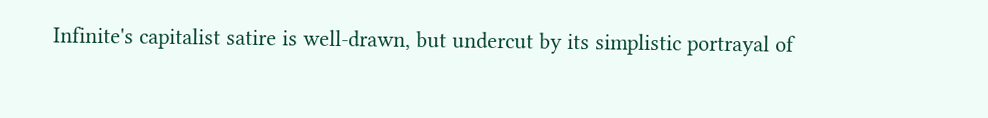Infinite's capitalist satire is well-drawn, but undercut by its simplistic portrayal of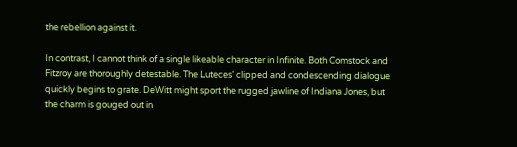the rebellion against it.

In contrast, I cannot think of a single likeable character in Infinite. Both Comstock and Fitzroy are thoroughly detestable. The Luteces' clipped and condescending dialogue quickly begins to grate. DeWitt might sport the rugged jawline of Indiana Jones, but the charm is gouged out in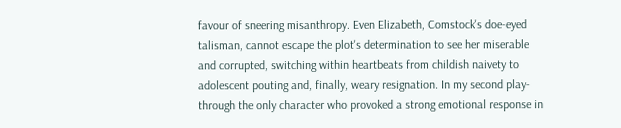favour of sneering misanthropy. Even Elizabeth, Comstock's doe-eyed talisman, cannot escape the plot's determination to see her miserable and corrupted, switching within heartbeats from childish naivety to adolescent pouting and, finally, weary resignation. In my second play-through the only character who provoked a strong emotional response in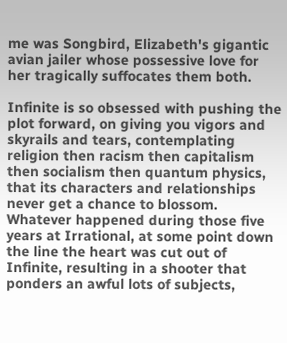me was Songbird, Elizabeth's gigantic avian jailer whose possessive love for her tragically suffocates them both.

Infinite is so obsessed with pushing the plot forward, on giving you vigors and skyrails and tears, contemplating religion then racism then capitalism then socialism then quantum physics, that its characters and relationships never get a chance to blossom. Whatever happened during those five years at Irrational, at some point down the line the heart was cut out of Infinite, resulting in a shooter that ponders an awful lots of subjects,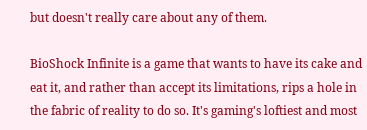but doesn't really care about any of them.

BioShock Infinite is a game that wants to have its cake and eat it, and rather than accept its limitations, rips a hole in the fabric of reality to do so. It's gaming's loftiest and most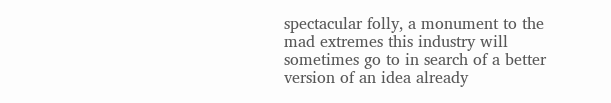spectacular folly, a monument to the mad extremes this industry will sometimes go to in search of a better version of an idea already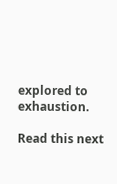explored to exhaustion.

Read this next